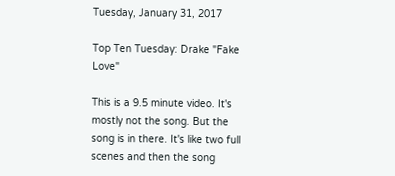Tuesday, January 31, 2017

Top Ten Tuesday: Drake "Fake Love"

This is a 9.5 minute video. It's mostly not the song. But the song is in there. It's like two full scenes and then the song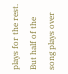plays for the rest. But half of the song plays over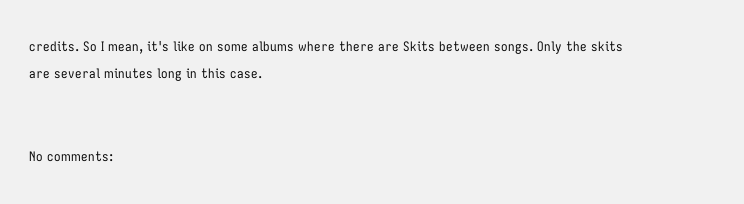credits. So I mean, it's like on some albums where there are Skits between songs. Only the skits are several minutes long in this case.


No comments: